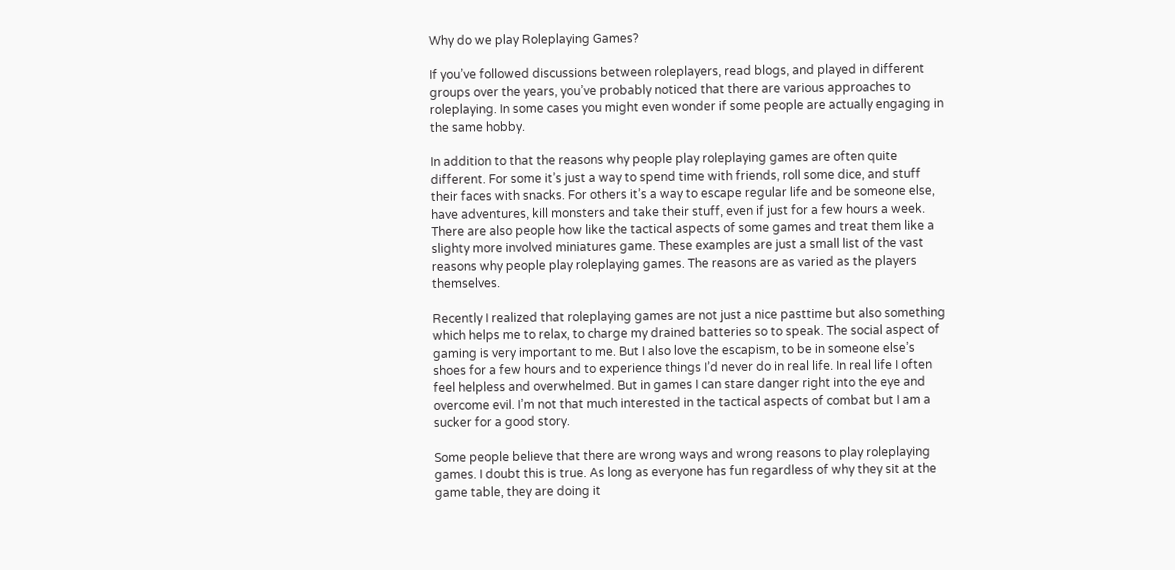Why do we play Roleplaying Games?

If you’ve followed discussions between roleplayers, read blogs, and played in different groups over the years, you’ve probably noticed that there are various approaches to roleplaying. In some cases you might even wonder if some people are actually engaging in the same hobby.

In addition to that the reasons why people play roleplaying games are often quite different. For some it’s just a way to spend time with friends, roll some dice, and stuff their faces with snacks. For others it’s a way to escape regular life and be someone else, have adventures, kill monsters and take their stuff, even if just for a few hours a week. There are also people how like the tactical aspects of some games and treat them like a slighty more involved miniatures game. These examples are just a small list of the vast reasons why people play roleplaying games. The reasons are as varied as the players themselves.

Recently I realized that roleplaying games are not just a nice pasttime but also something which helps me to relax, to charge my drained batteries so to speak. The social aspect of gaming is very important to me. But I also love the escapism, to be in someone else’s shoes for a few hours and to experience things I’d never do in real life. In real life I often feel helpless and overwhelmed. But in games I can stare danger right into the eye and overcome evil. I’m not that much interested in the tactical aspects of combat but I am a sucker for a good story.

Some people believe that there are wrong ways and wrong reasons to play roleplaying games. I doubt this is true. As long as everyone has fun regardless of why they sit at the game table, they are doing it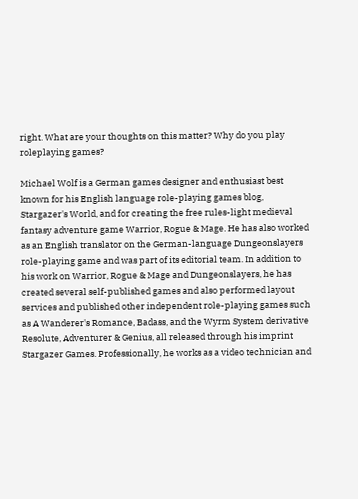right. What are your thoughts on this matter? Why do you play roleplaying games?

Michael Wolf is a German games designer and enthusiast best known for his English language role-playing games blog, Stargazer's World, and for creating the free rules-light medieval fantasy adventure game Warrior, Rogue & Mage. He has also worked as an English translator on the German-language Dungeonslayers role-playing game and was part of its editorial team. In addition to his work on Warrior, Rogue & Mage and Dungeonslayers, he has created several self-published games and also performed layout services and published other independent role-playing games such as A Wanderer's Romance, Badass, and the Wyrm System derivative Resolute, Adventurer & Genius, all released through his imprint Stargazer Games. Professionally, he works as a video technician and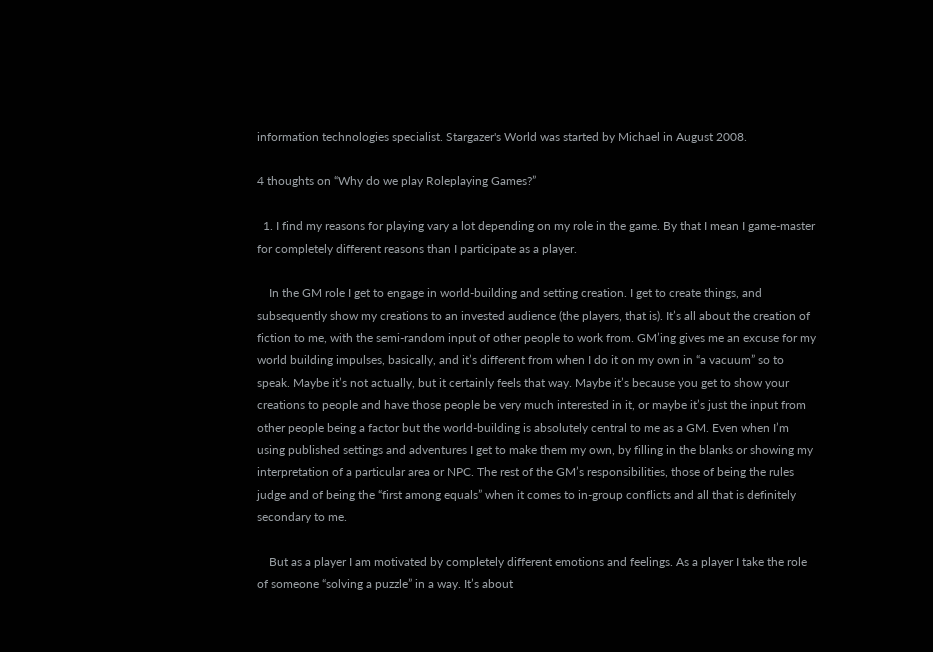information technologies specialist. Stargazer's World was started by Michael in August 2008.

4 thoughts on “Why do we play Roleplaying Games?”

  1. I find my reasons for playing vary a lot depending on my role in the game. By that I mean I game-master for completely different reasons than I participate as a player.

    In the GM role I get to engage in world-building and setting creation. I get to create things, and subsequently show my creations to an invested audience (the players, that is). It’s all about the creation of fiction to me, with the semi-random input of other people to work from. GM’ing gives me an excuse for my world building impulses, basically, and it’s different from when I do it on my own in “a vacuum” so to speak. Maybe it’s not actually, but it certainly feels that way. Maybe it’s because you get to show your creations to people and have those people be very much interested in it, or maybe it’s just the input from other people being a factor but the world-building is absolutely central to me as a GM. Even when I’m using published settings and adventures I get to make them my own, by filling in the blanks or showing my interpretation of a particular area or NPC. The rest of the GM’s responsibilities, those of being the rules judge and of being the “first among equals” when it comes to in-group conflicts and all that is definitely secondary to me.

    But as a player I am motivated by completely different emotions and feelings. As a player I take the role of someone “solving a puzzle” in a way. It’s about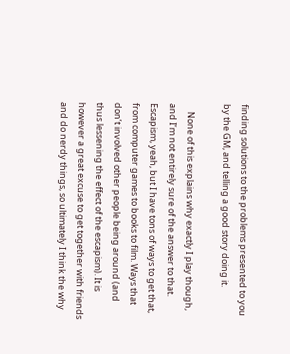finding solutions to the problems presented to you by the GM, and telling a good story doing it.

    None of this explains why exactly I play though, and I’m not entirely sure of the answer to that. Escapism, yeah, but I have tons of ways to get that, from computer games to books to film. Ways that don’t involved other people being around (and thus lessening the effect of the escapism). It is however a great excuse to get together with friends and do nerdy things, so ultimately I think the why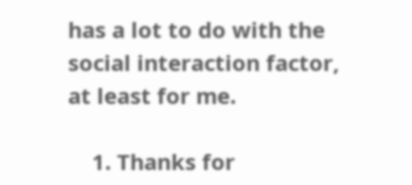has a lot to do with the social interaction factor, at least for me.

    1. Thanks for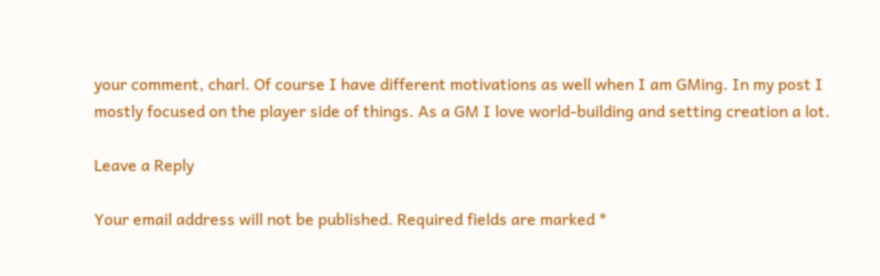your comment, charl. Of course I have different motivations as well when I am GMing. In my post I mostly focused on the player side of things. As a GM I love world-building and setting creation a lot.

Leave a Reply

Your email address will not be published. Required fields are marked *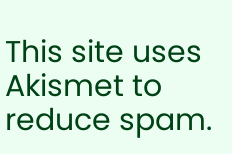This site uses Akismet to reduce spam.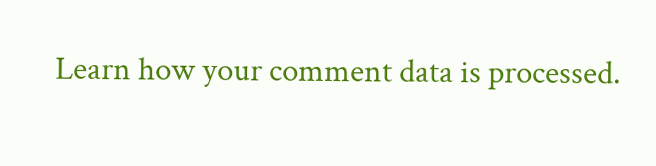Learn how your comment data is processed.